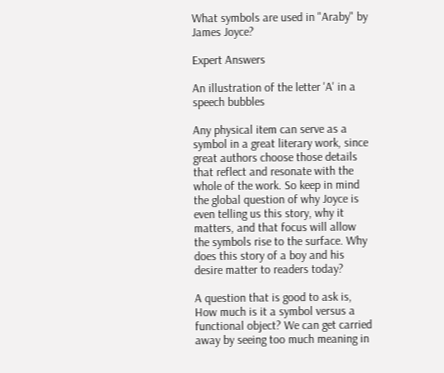What symbols are used in "Araby" by James Joyce?

Expert Answers

An illustration of the letter 'A' in a speech bubbles

Any physical item can serve as a symbol in a great literary work, since great authors choose those details that reflect and resonate with the whole of the work. So keep in mind the global question of why Joyce is even telling us this story, why it matters, and that focus will allow the symbols rise to the surface. Why does this story of a boy and his desire matter to readers today?

A question that is good to ask is, How much is it a symbol versus a functional object? We can get carried away by seeing too much meaning in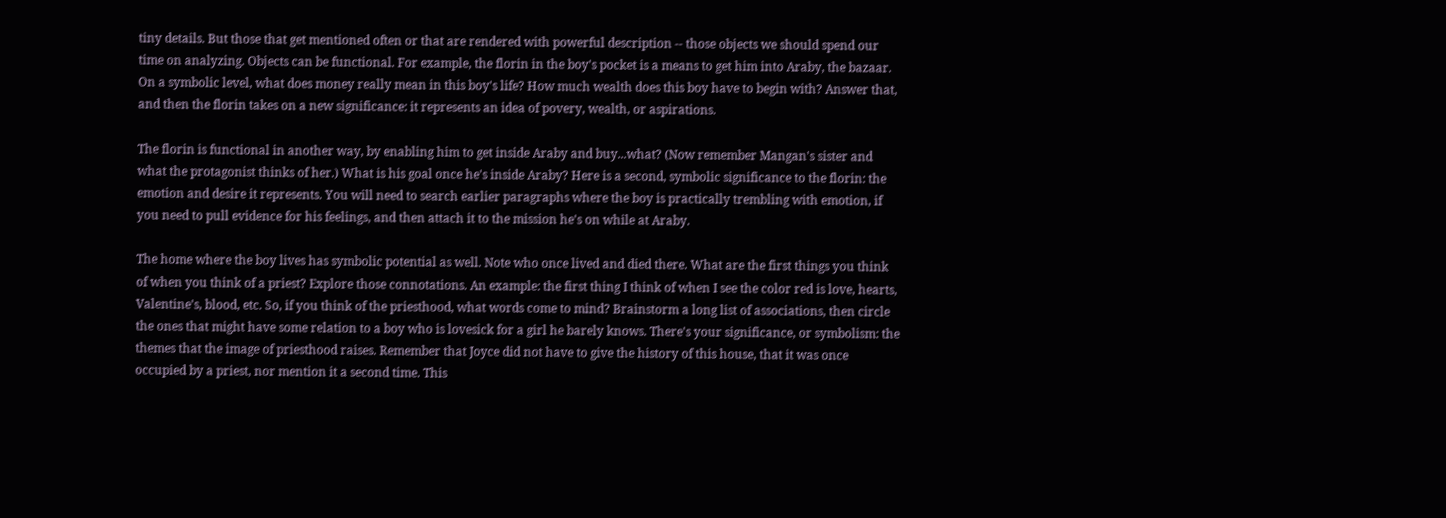tiny details. But those that get mentioned often or that are rendered with powerful description -- those objects we should spend our time on analyzing. Objects can be functional. For example, the florin in the boy's pocket is a means to get him into Araby, the bazaar. On a symbolic level, what does money really mean in this boy's life? How much wealth does this boy have to begin with? Answer that, and then the florin takes on a new significance: it represents an idea of povery, wealth, or aspirations.

The florin is functional in another way, by enabling him to get inside Araby and buy...what? (Now remember Mangan's sister and what the protagonist thinks of her.) What is his goal once he's inside Araby? Here is a second, symbolic significance to the florin: the emotion and desire it represents. You will need to search earlier paragraphs where the boy is practically trembling with emotion, if you need to pull evidence for his feelings, and then attach it to the mission he's on while at Araby.

The home where the boy lives has symbolic potential as well. Note who once lived and died there. What are the first things you think of when you think of a priest? Explore those connotations. An example: the first thing I think of when I see the color red is love, hearts, Valentine's, blood, etc. So, if you think of the priesthood, what words come to mind? Brainstorm a long list of associations, then circle the ones that might have some relation to a boy who is lovesick for a girl he barely knows. There's your significance, or symbolism: the themes that the image of priesthood raises. Remember that Joyce did not have to give the history of this house, that it was once occupied by a priest, nor mention it a second time. This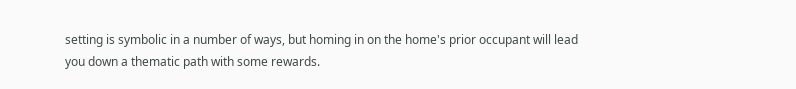setting is symbolic in a number of ways, but homing in on the home's prior occupant will lead you down a thematic path with some rewards.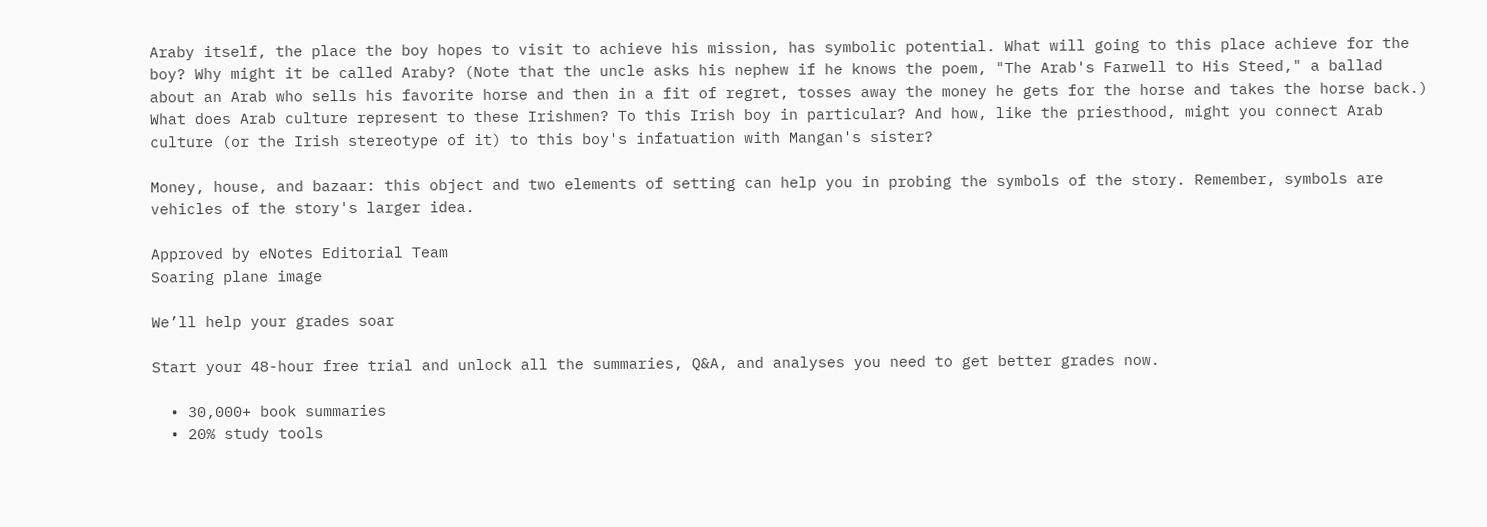Araby itself, the place the boy hopes to visit to achieve his mission, has symbolic potential. What will going to this place achieve for the boy? Why might it be called Araby? (Note that the uncle asks his nephew if he knows the poem, "The Arab's Farwell to His Steed," a ballad about an Arab who sells his favorite horse and then in a fit of regret, tosses away the money he gets for the horse and takes the horse back.) What does Arab culture represent to these Irishmen? To this Irish boy in particular? And how, like the priesthood, might you connect Arab culture (or the Irish stereotype of it) to this boy's infatuation with Mangan's sister?

Money, house, and bazaar: this object and two elements of setting can help you in probing the symbols of the story. Remember, symbols are vehicles of the story's larger idea.

Approved by eNotes Editorial Team
Soaring plane image

We’ll help your grades soar

Start your 48-hour free trial and unlock all the summaries, Q&A, and analyses you need to get better grades now.

  • 30,000+ book summaries
  • 20% study tools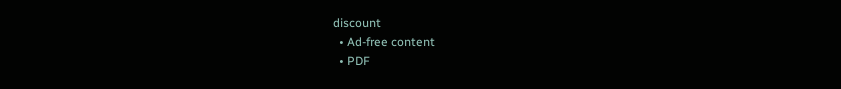discount
  • Ad-free content
  • PDF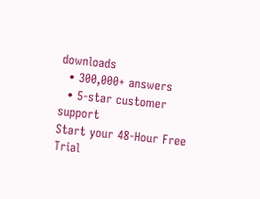downloads
  • 300,000+ answers
  • 5-star customer support
Start your 48-Hour Free Trial